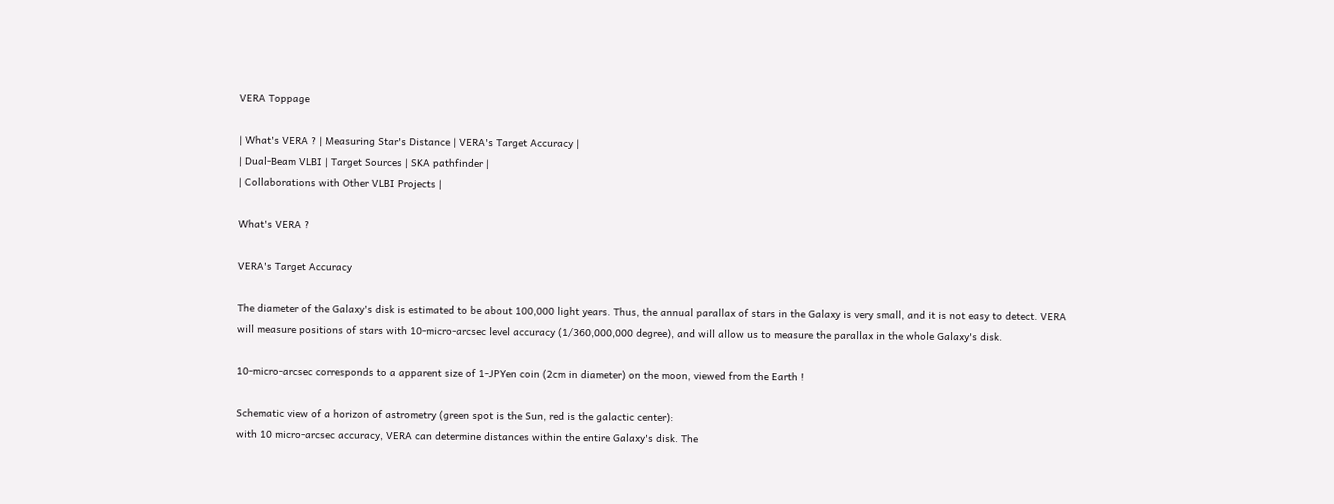VERA Toppage

| What's VERA ? | Measuring Star's Distance | VERA's Target Accuracy |
| Dual-Beam VLBI | Target Sources | SKA pathfinder |
| Collaborations with Other VLBI Projects |

What's VERA ?

VERA's Target Accuracy

The diameter of the Galaxy's disk is estimated to be about 100,000 light years. Thus, the annual parallax of stars in the Galaxy is very small, and it is not easy to detect. VERA will measure positions of stars with 10-micro-arcsec level accuracy (1/360,000,000 degree), and will allow us to measure the parallax in the whole Galaxy's disk.

10-micro-arcsec corresponds to a apparent size of 1-JPYen coin (2cm in diameter) on the moon, viewed from the Earth !

Schematic view of a horizon of astrometry (green spot is the Sun, red is the galactic center):
with 10 micro-arcsec accuracy, VERA can determine distances within the entire Galaxy's disk. The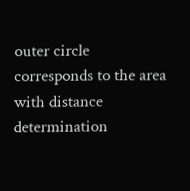outer circle corresponds to the area with distance determination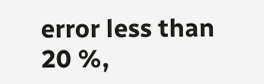error less than 20 %,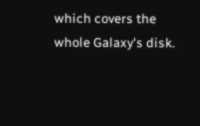which covers the whole Galaxy's disk.